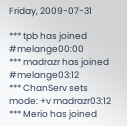Friday, 2009-07-31

*** tpb has joined #melange00:00
*** madrazr has joined #melange03:12
*** ChanServ sets mode: +v madrazr03:12
*** Merio has joined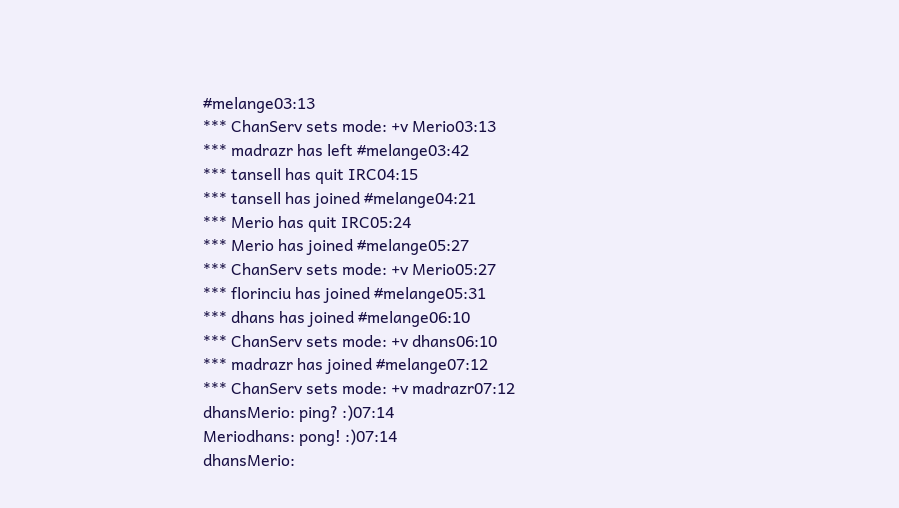#melange03:13
*** ChanServ sets mode: +v Merio03:13
*** madrazr has left #melange03:42
*** tansell has quit IRC04:15
*** tansell has joined #melange04:21
*** Merio has quit IRC05:24
*** Merio has joined #melange05:27
*** ChanServ sets mode: +v Merio05:27
*** florinciu has joined #melange05:31
*** dhans has joined #melange06:10
*** ChanServ sets mode: +v dhans06:10
*** madrazr has joined #melange07:12
*** ChanServ sets mode: +v madrazr07:12
dhansMerio: ping? :)07:14
Meriodhans: pong! :)07:14
dhansMerio: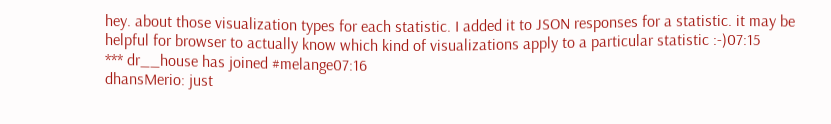hey. about those visualization types for each statistic. I added it to JSON responses for a statistic. it may be helpful for browser to actually know which kind of visualizations apply to a particular statistic :-)07:15
*** dr__house has joined #melange07:16
dhansMerio: just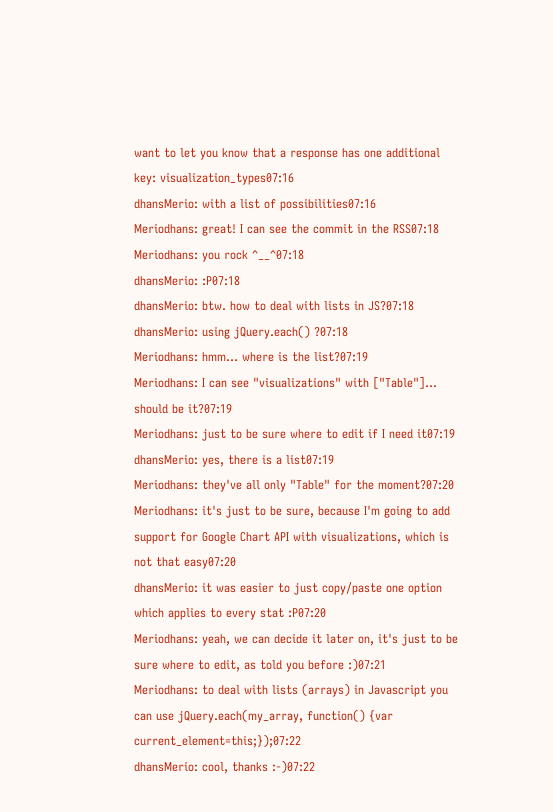want to let you know that a response has one additional key: visualization_types07:16
dhansMerio: with a list of possibilities07:16
Meriodhans: great! I can see the commit in the RSS07:18
Meriodhans: you rock ^__^07:18
dhansMerio: :P07:18
dhansMerio: btw. how to deal with lists in JS?07:18
dhansMerio: using jQuery.each() ?07:18
Meriodhans: hmm... where is the list?07:19
Meriodhans: I can see "visualizations" with ["Table"]... should be it?07:19
Meriodhans: just to be sure where to edit if I need it07:19
dhansMerio: yes, there is a list07:19
Meriodhans: they've all only "Table" for the moment?07:20
Meriodhans: it's just to be sure, because I'm going to add support for Google Chart API with visualizations, which is not that easy07:20
dhansMerio: it was easier to just copy/paste one option which applies to every stat :P07:20
Meriodhans: yeah, we can decide it later on, it's just to be sure where to edit, as told you before :)07:21
Meriodhans: to deal with lists (arrays) in Javascript you can use jQuery.each(my_array, function() {var current_element=this;});07:22
dhansMerio: cool, thanks :-)07:22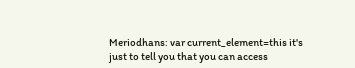Meriodhans: var current_element=this it's just to tell you that you can access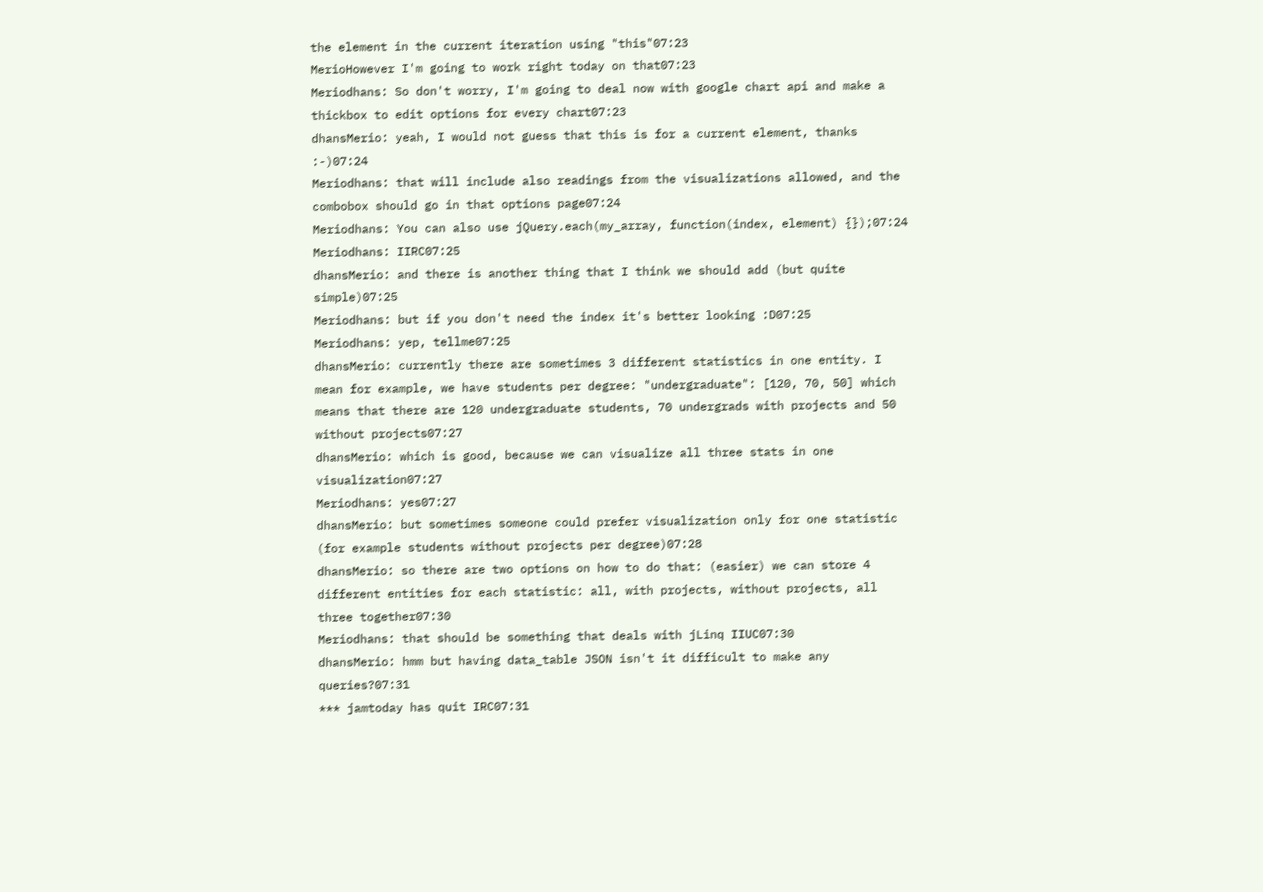the element in the current iteration using "this"07:23
MerioHowever I'm going to work right today on that07:23
Meriodhans: So don't worry, I'm going to deal now with google chart api and make a thickbox to edit options for every chart07:23
dhansMerio: yeah, I would not guess that this is for a current element, thanks :-)07:24
Meriodhans: that will include also readings from the visualizations allowed, and the combobox should go in that options page07:24
Meriodhans: You can also use jQuery.each(my_array, function(index, element) {});07:24
Meriodhans: IIRC07:25
dhansMerio: and there is another thing that I think we should add (but quite simple)07:25
Meriodhans: but if you don't need the index it's better looking :D07:25
Meriodhans: yep, tellme07:25
dhansMerio: currently there are sometimes 3 different statistics in one entity. I mean for example, we have students per degree: "undergraduate": [120, 70, 50] which means that there are 120 undergraduate students, 70 undergrads with projects and 50 without projects07:27
dhansMerio: which is good, because we can visualize all three stats in one visualization07:27
Meriodhans: yes07:27
dhansMerio: but sometimes someone could prefer visualization only for one statistic (for example students without projects per degree)07:28
dhansMerio: so there are two options on how to do that: (easier) we can store 4 different entities for each statistic: all, with projects, without projects, all three together07:30
Meriodhans: that should be something that deals with jLinq IIUC07:30
dhansMerio: hmm but having data_table JSON isn't it difficult to make any queries?07:31
*** jamtoday has quit IRC07:31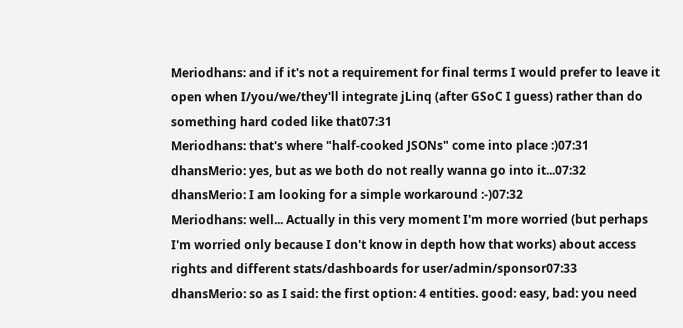Meriodhans: and if it's not a requirement for final terms I would prefer to leave it open when I/you/we/they'll integrate jLinq (after GSoC I guess) rather than do something hard coded like that07:31
Meriodhans: that's where "half-cooked JSONs" come into place :)07:31
dhansMerio: yes, but as we both do not really wanna go into it...07:32
dhansMerio: I am looking for a simple workaround :-)07:32
Meriodhans: well... Actually in this very moment I'm more worried (but perhaps I'm worried only because I don't know in depth how that works) about access rights and different stats/dashboards for user/admin/sponsor07:33
dhansMerio: so as I said: the first option: 4 entities. good: easy, bad: you need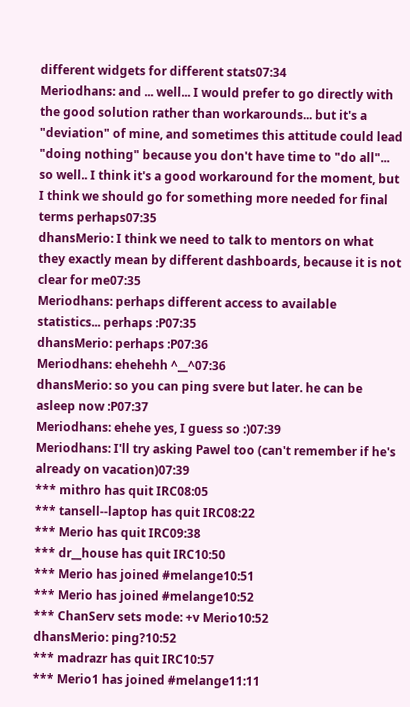different widgets for different stats07:34
Meriodhans: and ... well... I would prefer to go directly with the good solution rather than workarounds... but it's a "deviation" of mine, and sometimes this attitude could lead "doing nothing" because you don't have time to "do all"... so well.. I think it's a good workaround for the moment, but I think we should go for something more needed for final terms perhaps07:35
dhansMerio: I think we need to talk to mentors on what they exactly mean by different dashboards, because it is not clear for me07:35
Meriodhans: perhaps different access to available statistics... perhaps :P07:35
dhansMerio: perhaps :P07:36
Meriodhans: ehehehh ^__^07:36
dhansMerio: so you can ping svere but later. he can be asleep now :P07:37
Meriodhans: ehehe yes, I guess so :)07:39
Meriodhans: I'll try asking Pawel too (can't remember if he's already on vacation)07:39
*** mithro has quit IRC08:05
*** tansell--laptop has quit IRC08:22
*** Merio has quit IRC09:38
*** dr__house has quit IRC10:50
*** Merio has joined #melange10:51
*** Merio has joined #melange10:52
*** ChanServ sets mode: +v Merio10:52
dhansMerio: ping?10:52
*** madrazr has quit IRC10:57
*** Merio1 has joined #melange11:11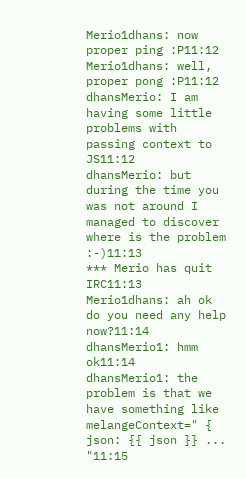Merio1dhans: now proper ping :P11:12
Merio1dhans: well, proper pong :P11:12
dhansMerio: I am having some little problems with passing context to JS11:12
dhansMerio: but during the time you was not around I managed to discover where is the problem :-)11:13
*** Merio has quit IRC11:13
Merio1dhans: ah ok do you need any help now?11:14
dhansMerio1: hmm ok11:14
dhansMerio1: the problem is that we have something like melangeContext=" { json: {{ json }} ... "11:15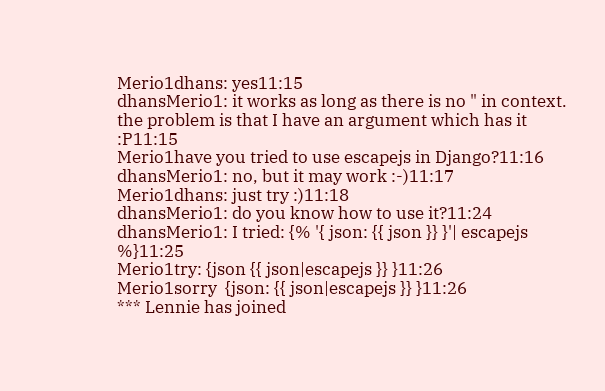Merio1dhans: yes11:15
dhansMerio1: it works as long as there is no " in context. the problem is that I have an argument which has it :P11:15
Merio1have you tried to use escapejs in Django?11:16
dhansMerio1: no, but it may work :-)11:17
Merio1dhans: just try :)11:18
dhansMerio1: do you know how to use it?11:24
dhansMerio1: I tried: {% '{ json: {{ json }} }'| escapejs %}11:25
Merio1try: {json {{ json|escapejs }} }11:26
Merio1sorry  {json: {{ json|escapejs }} }11:26
*** Lennie has joined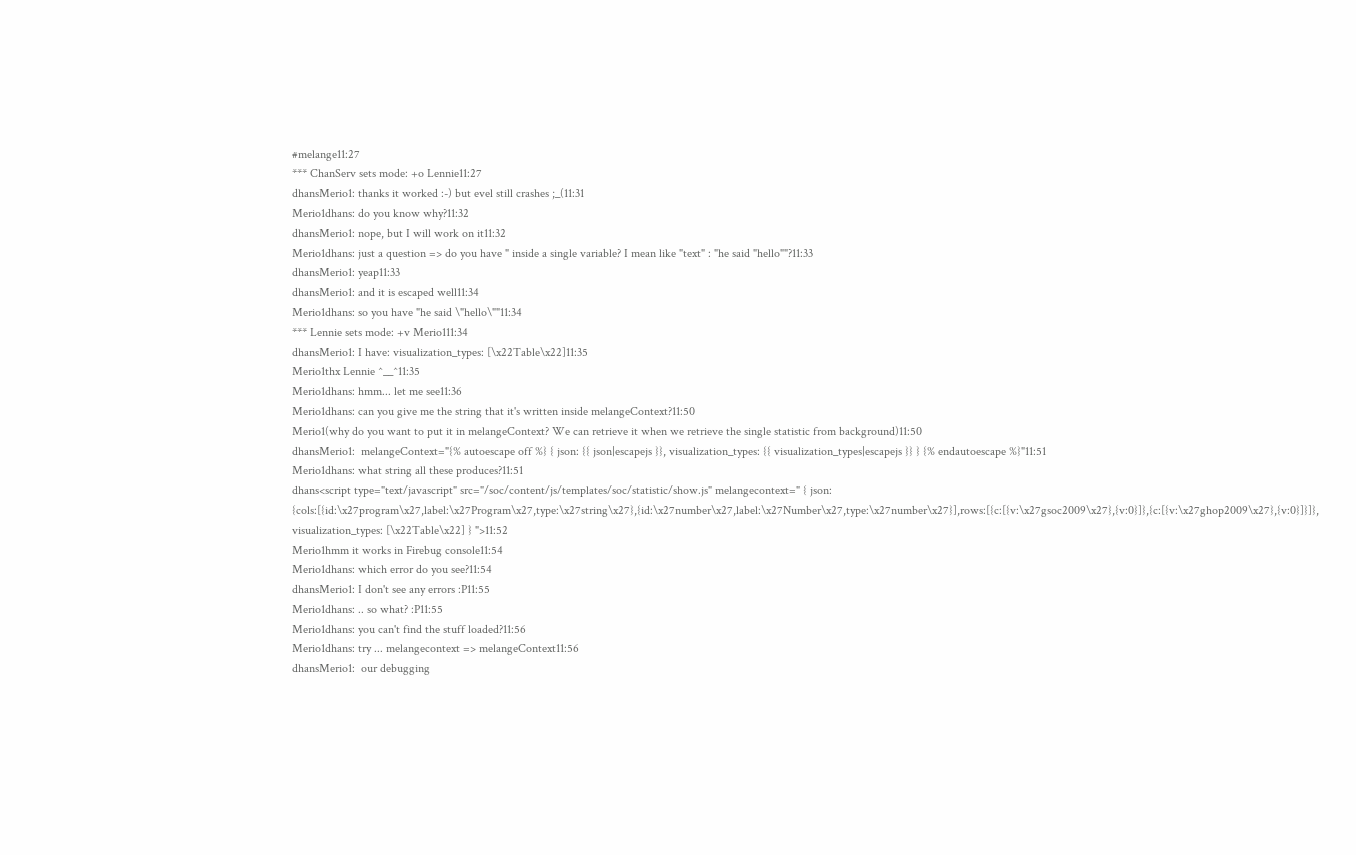#melange11:27
*** ChanServ sets mode: +o Lennie11:27
dhansMerio1: thanks it worked :-) but evel still crashes ;_(11:31
Merio1dhans: do you know why?11:32
dhansMerio1: nope, but I will work on it11:32
Merio1dhans: just a question => do you have " inside a single variable? I mean like "text" : "he said "hello""?11:33
dhansMerio1: yeap11:33
dhansMerio1: and it is escaped well11:34
Merio1dhans: so you have "he said \"hello\""11:34
*** Lennie sets mode: +v Merio111:34
dhansMerio1: I have: visualization_types: [\x22Table\x22]11:35
Merio1thx Lennie ^__^11:35
Merio1dhans: hmm... let me see11:36
Merio1dhans: can you give me the string that it's written inside melangeContext?11:50
Merio1(why do you want to put it in melangeContext? We can retrieve it when we retrieve the single statistic from background)11:50
dhansMerio1:  melangeContext="{% autoescape off %} { json: {{ json|escapejs }}, visualization_types: {{ visualization_types|escapejs }} } {% endautoescape %}"11:51
Merio1dhans: what string all these produces?11:51
dhans<script type="text/javascript" src="/soc/content/js/templates/soc/statistic/show.js" melangecontext=" { json: {cols:[{id:\x27program\x27,label:\x27Program\x27,type:\x27string\x27},{id:\x27number\x27,label:\x27Number\x27,type:\x27number\x27}],rows:[{c:[{v:\x27gsoc2009\x27},{v:0}]},{c:[{v:\x27ghop2009\x27},{v:0}]}]}, visualization_types: [\x22Table\x22] } ">11:52
Merio1hmm it works in Firebug console11:54
Merio1dhans: which error do you see?11:54
dhansMerio1: I don't see any errors :P11:55
Merio1dhans: .. so what? :P11:55
Merio1dhans: you can't find the stuff loaded?11:56
Merio1dhans: try ... melangecontext => melangeContext11:56
dhansMerio1:  our debugging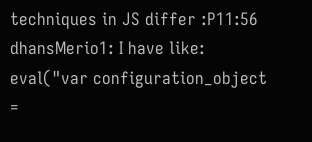techniques in JS differ :P11:56
dhansMerio1: I have like: eval("var configuration_object =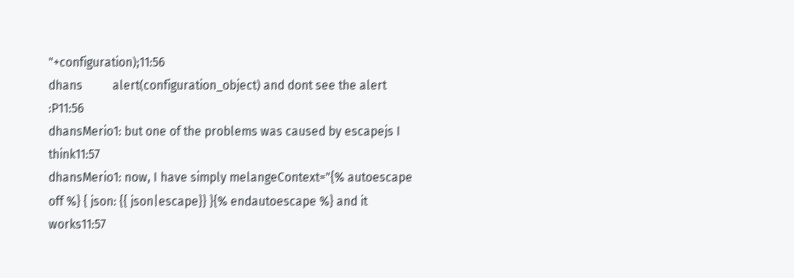"+configuration);11:56
dhans          alert(configuration_object) and dont see the alert :P11:56
dhansMerio1: but one of the problems was caused by escapejs I think11:57
dhansMerio1: now, I have simply melangeContext="{% autoescape off %} { json: {{ json|escape}} }{% endautoescape %} and it works11:57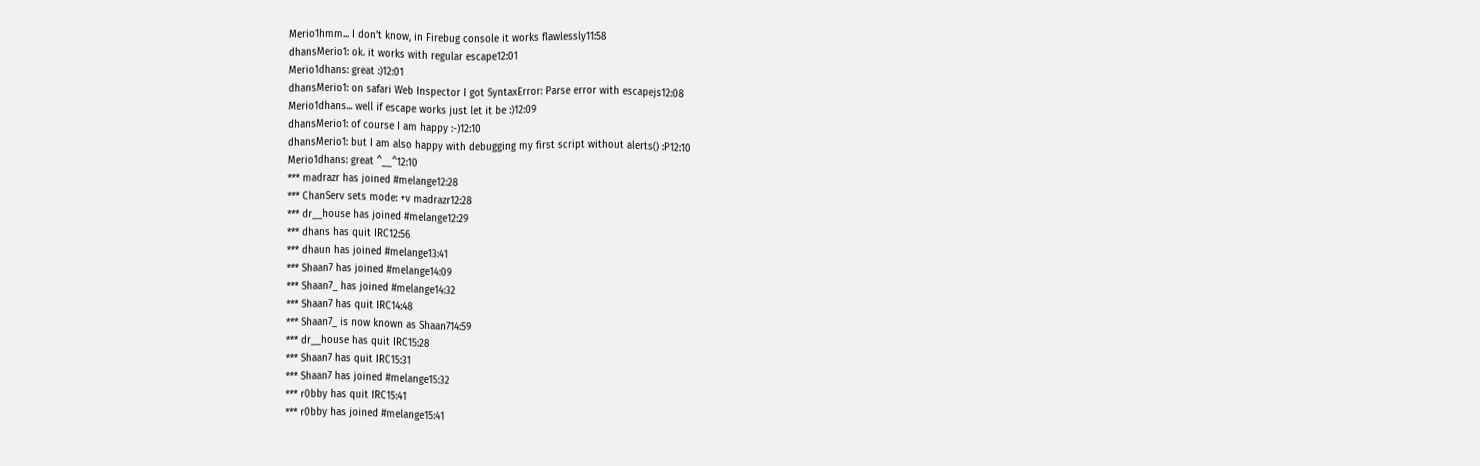Merio1hmm... I don't know, in Firebug console it works flawlessly11:58
dhansMerio1: ok. it works with regular escape12:01
Merio1dhans: great :)12:01
dhansMerio1: on safari Web Inspector I got SyntaxError: Parse error with escapejs12:08
Merio1dhans... well if escape works just let it be :)12:09
dhansMerio1: of course I am happy :-)12:10
dhansMerio1: but I am also happy with debugging my first script without alerts() :P12:10
Merio1dhans: great ^__^12:10
*** madrazr has joined #melange12:28
*** ChanServ sets mode: +v madrazr12:28
*** dr__house has joined #melange12:29
*** dhans has quit IRC12:56
*** dhaun has joined #melange13:41
*** Shaan7 has joined #melange14:09
*** Shaan7_ has joined #melange14:32
*** Shaan7 has quit IRC14:48
*** Shaan7_ is now known as Shaan714:59
*** dr__house has quit IRC15:28
*** Shaan7 has quit IRC15:31
*** Shaan7 has joined #melange15:32
*** r0bby has quit IRC15:41
*** r0bby has joined #melange15:41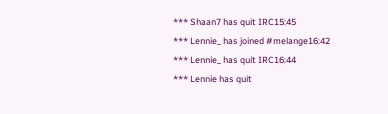*** Shaan7 has quit IRC15:45
*** Lennie_ has joined #melange16:42
*** Lennie_ has quit IRC16:44
*** Lennie has quit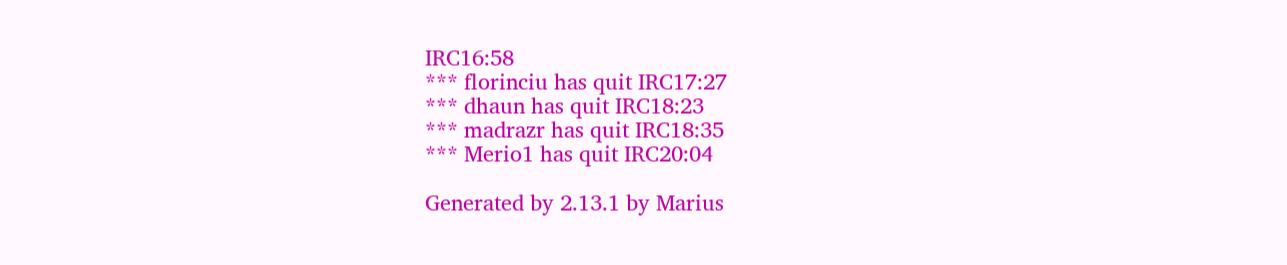IRC16:58
*** florinciu has quit IRC17:27
*** dhaun has quit IRC18:23
*** madrazr has quit IRC18:35
*** Merio1 has quit IRC20:04

Generated by 2.13.1 by Marius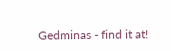Gedminas - find it at!